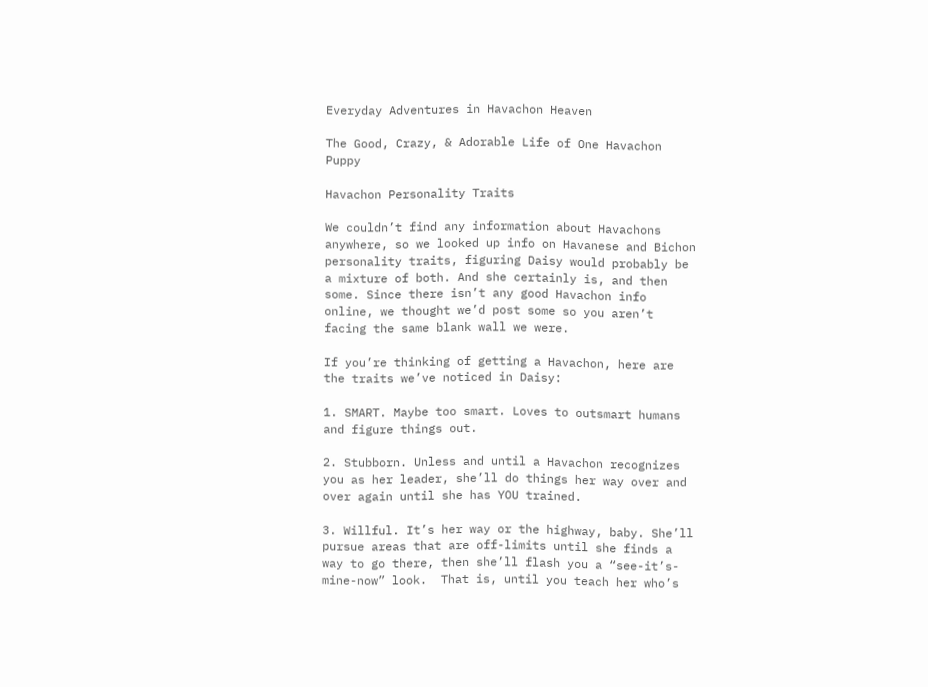Everyday Adventures in Havachon Heaven

The Good, Crazy, & Adorable Life of One Havachon Puppy

Havachon Personality Traits

We couldn’t find any information about Havachons anywhere, so we looked up info on Havanese and Bichon personality traits, figuring Daisy would probably be a mixture of both. And she certainly is, and then some. Since there isn’t any good Havachon info online, we thought we’d post some so you aren’t facing the same blank wall we were.

If you’re thinking of getting a Havachon, here are the traits we’ve noticed in Daisy:

1. SMART. Maybe too smart. Loves to outsmart humans and figure things out.

2. Stubborn. Unless and until a Havachon recognizes you as her leader, she’ll do things her way over and over again until she has YOU trained.

3. Willful. It’s her way or the highway, baby. She’ll pursue areas that are off-limits until she finds a way to go there, then she’ll flash you a “see-it’s-mine-now” look.  That is, until you teach her who’s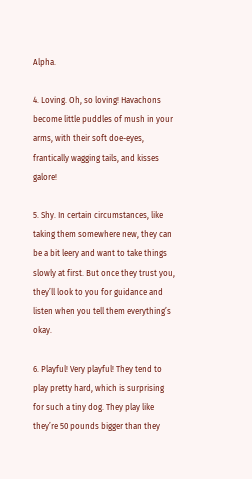Alpha.

4. Loving. Oh, so loving! Havachons become little puddles of mush in your arms, with their soft doe-eyes, frantically wagging tails, and kisses galore!

5. Shy. In certain circumstances, like taking them somewhere new, they can be a bit leery and want to take things slowly at first. But once they trust you, they’ll look to you for guidance and listen when you tell them everything’s okay.

6. Playful! Very playful! They tend to play pretty hard, which is surprising for such a tiny dog. They play like they’re 50 pounds bigger than they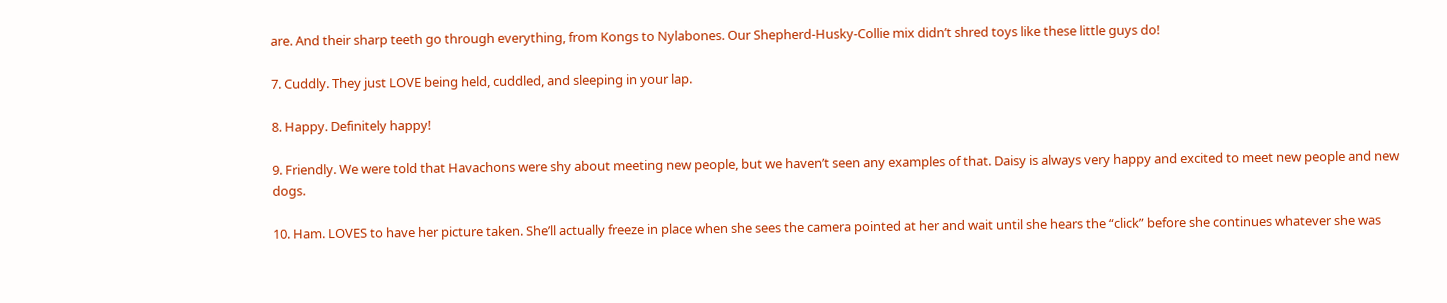are. And their sharp teeth go through everything, from Kongs to Nylabones. Our Shepherd-Husky-Collie mix didn’t shred toys like these little guys do!

7. Cuddly. They just LOVE being held, cuddled, and sleeping in your lap.

8. Happy. Definitely happy!

9. Friendly. We were told that Havachons were shy about meeting new people, but we haven’t seen any examples of that. Daisy is always very happy and excited to meet new people and new dogs.

10. Ham. LOVES to have her picture taken. She’ll actually freeze in place when she sees the camera pointed at her and wait until she hears the “click” before she continues whatever she was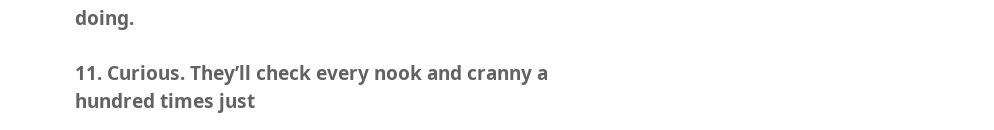doing.

11. Curious. They’ll check every nook and cranny a hundred times just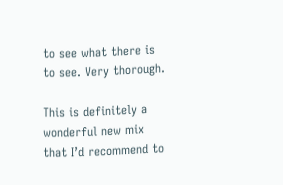to see what there is to see. Very thorough.

This is definitely a wonderful new mix that I’d recommend to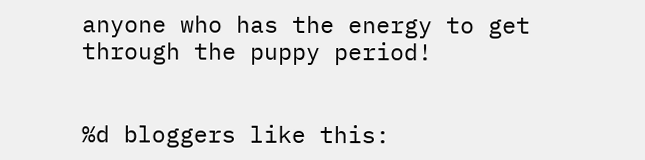anyone who has the energy to get through the puppy period!


%d bloggers like this: